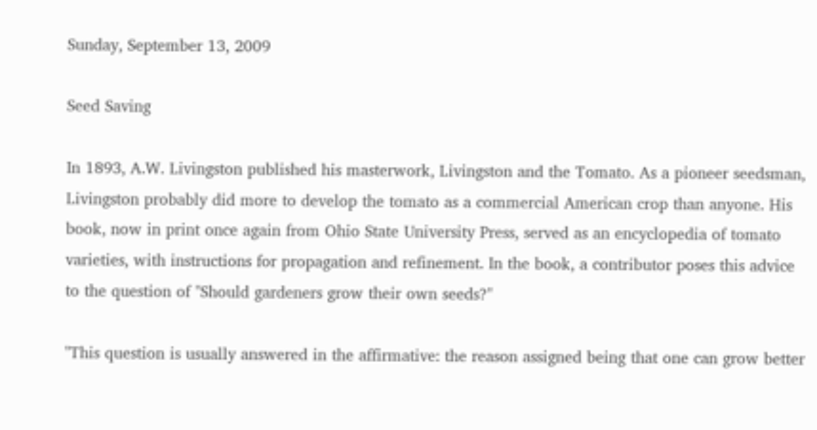Sunday, September 13, 2009

Seed Saving

In 1893, A.W. Livingston published his masterwork, Livingston and the Tomato. As a pioneer seedsman, Livingston probably did more to develop the tomato as a commercial American crop than anyone. His book, now in print once again from Ohio State University Press, served as an encyclopedia of tomato varieties, with instructions for propagation and refinement. In the book, a contributor poses this advice to the question of "Should gardeners grow their own seeds?"

"This question is usually answered in the affirmative: the reason assigned being that one can grow better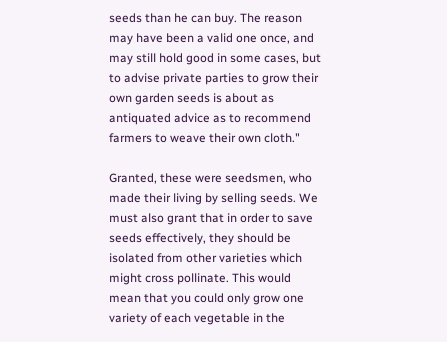seeds than he can buy. The reason may have been a valid one once, and may still hold good in some cases, but to advise private parties to grow their own garden seeds is about as antiquated advice as to recommend farmers to weave their own cloth."

Granted, these were seedsmen, who made their living by selling seeds. We must also grant that in order to save seeds effectively, they should be isolated from other varieties which might cross pollinate. This would mean that you could only grow one variety of each vegetable in the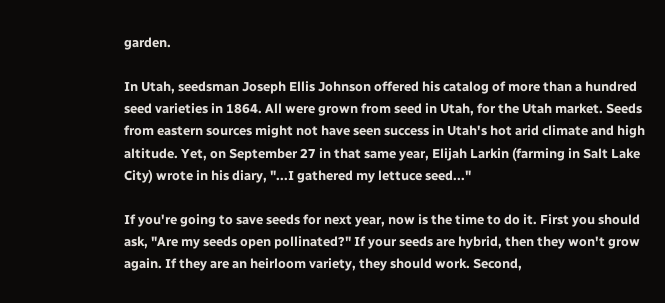garden.

In Utah, seedsman Joseph Ellis Johnson offered his catalog of more than a hundred seed varieties in 1864. All were grown from seed in Utah, for the Utah market. Seeds from eastern sources might not have seen success in Utah's hot arid climate and high altitude. Yet, on September 27 in that same year, Elijah Larkin (farming in Salt Lake City) wrote in his diary, "...I gathered my lettuce seed..."

If you're going to save seeds for next year, now is the time to do it. First you should ask, "Are my seeds open pollinated?" If your seeds are hybrid, then they won't grow again. If they are an heirloom variety, they should work. Second,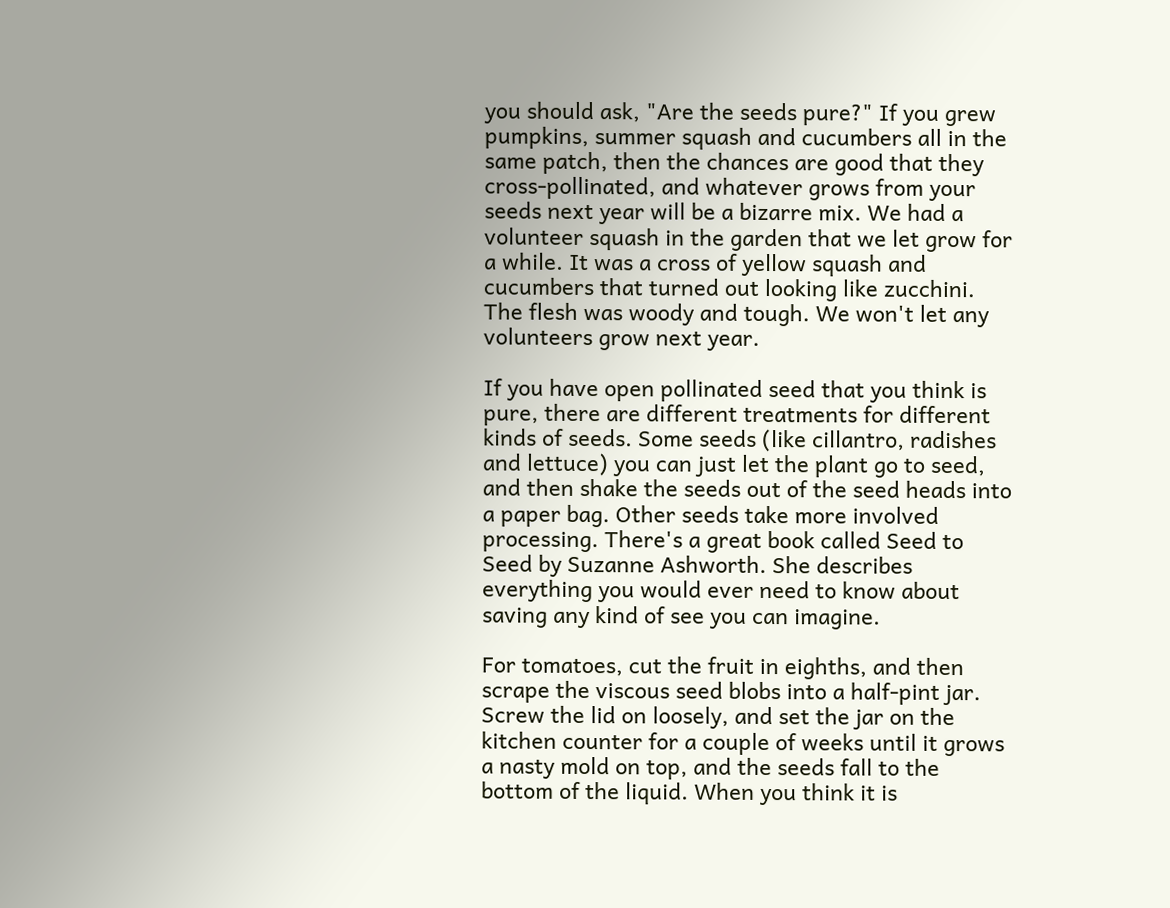you should ask, "Are the seeds pure?" If you grew pumpkins, summer squash and cucumbers all in the same patch, then the chances are good that they cross-pollinated, and whatever grows from your seeds next year will be a bizarre mix. We had a volunteer squash in the garden that we let grow for a while. It was a cross of yellow squash and cucumbers that turned out looking like zucchini. The flesh was woody and tough. We won't let any volunteers grow next year.

If you have open pollinated seed that you think is pure, there are different treatments for different kinds of seeds. Some seeds (like cillantro, radishes and lettuce) you can just let the plant go to seed, and then shake the seeds out of the seed heads into a paper bag. Other seeds take more involved processing. There's a great book called Seed to Seed by Suzanne Ashworth. She describes everything you would ever need to know about saving any kind of see you can imagine.

For tomatoes, cut the fruit in eighths, and then scrape the viscous seed blobs into a half-pint jar. Screw the lid on loosely, and set the jar on the kitchen counter for a couple of weeks until it grows a nasty mold on top, and the seeds fall to the bottom of the liquid. When you think it is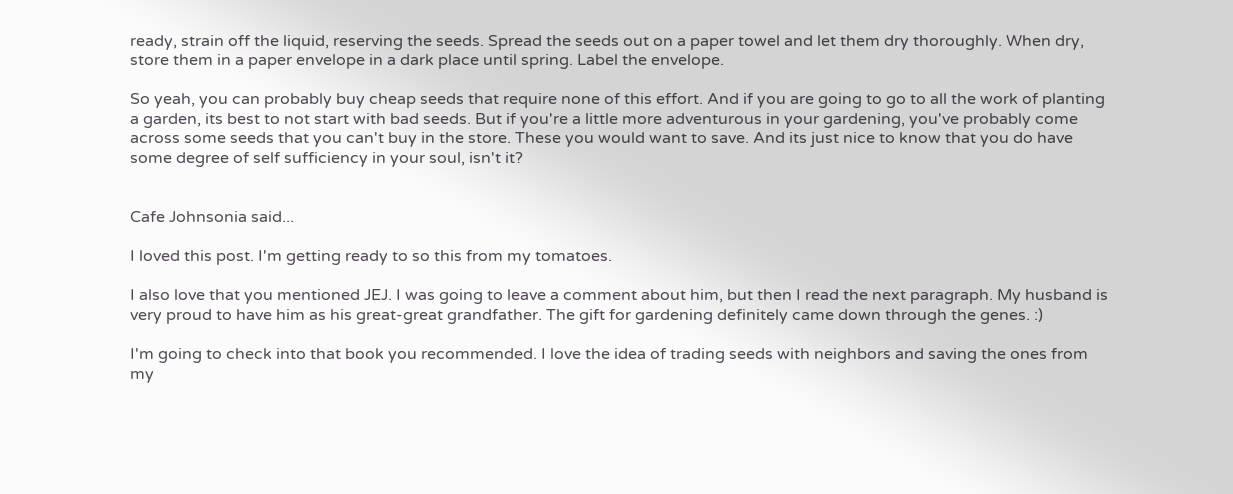ready, strain off the liquid, reserving the seeds. Spread the seeds out on a paper towel and let them dry thoroughly. When dry, store them in a paper envelope in a dark place until spring. Label the envelope.

So yeah, you can probably buy cheap seeds that require none of this effort. And if you are going to go to all the work of planting a garden, its best to not start with bad seeds. But if you're a little more adventurous in your gardening, you've probably come across some seeds that you can't buy in the store. These you would want to save. And its just nice to know that you do have some degree of self sufficiency in your soul, isn't it?


Cafe Johnsonia said...

I loved this post. I'm getting ready to so this from my tomatoes.

I also love that you mentioned JEJ. I was going to leave a comment about him, but then I read the next paragraph. My husband is very proud to have him as his great-great grandfather. The gift for gardening definitely came down through the genes. :)

I'm going to check into that book you recommended. I love the idea of trading seeds with neighbors and saving the ones from my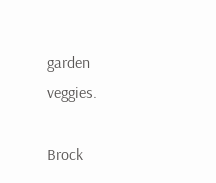garden veggies.

Brock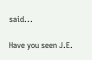said...

Have you seen J.E.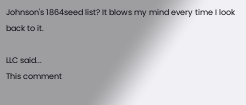Johnson's 1864seed list? It blows my mind every time I look back to it.

LLC said...
This comment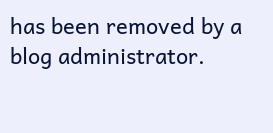has been removed by a blog administrator.